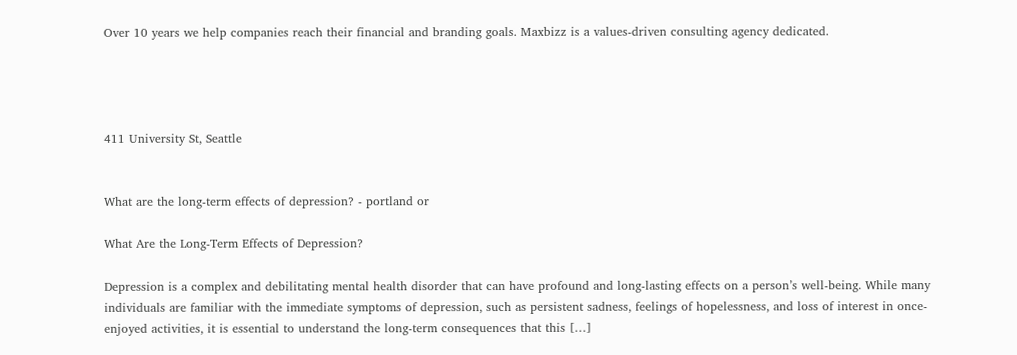Over 10 years we help companies reach their financial and branding goals. Maxbizz is a values-driven consulting agency dedicated.




411 University St, Seattle


What are the long-term effects of depression? - portland or

What Are the Long-Term Effects of Depression?

Depression is a complex and debilitating mental health disorder that can have profound and long-lasting effects on a person’s well-being. While many individuals are familiar with the immediate symptoms of depression, such as persistent sadness, feelings of hopelessness, and loss of interest in once-enjoyed activities, it is essential to understand the long-term consequences that this […]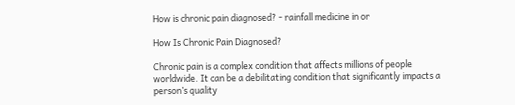How is chronic pain diagnosed? - rainfall medicine in or

How Is Chronic Pain Diagnosed?

Chronic pain is a complex condition that affects millions of people worldwide. It can be a debilitating condition that significantly impacts a person’s quality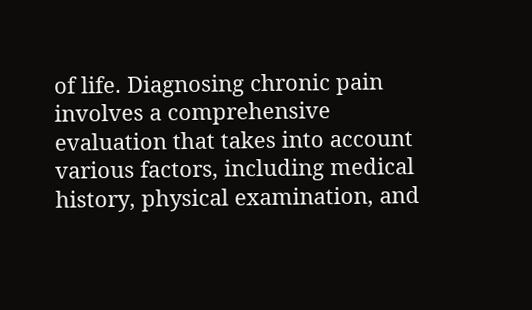of life. Diagnosing chronic pain involves a comprehensive evaluation that takes into account various factors, including medical history, physical examination, and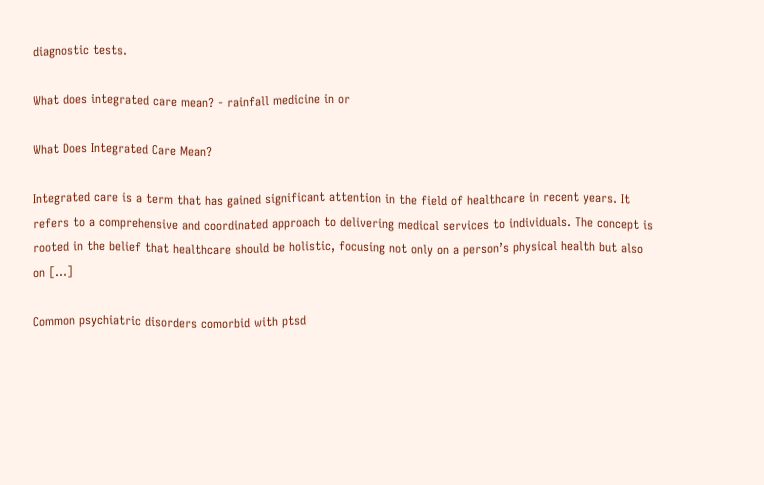diagnostic tests.

What does integrated care mean? - rainfall medicine in or

What Does Integrated Care Mean?

Integrated care is a term that has gained significant attention in the field of healthcare in recent years. It refers to a comprehensive and coordinated approach to delivering medical services to individuals. The concept is rooted in the belief that healthcare should be holistic, focusing not only on a person’s physical health but also on […]

Common psychiatric disorders comorbid with ptsd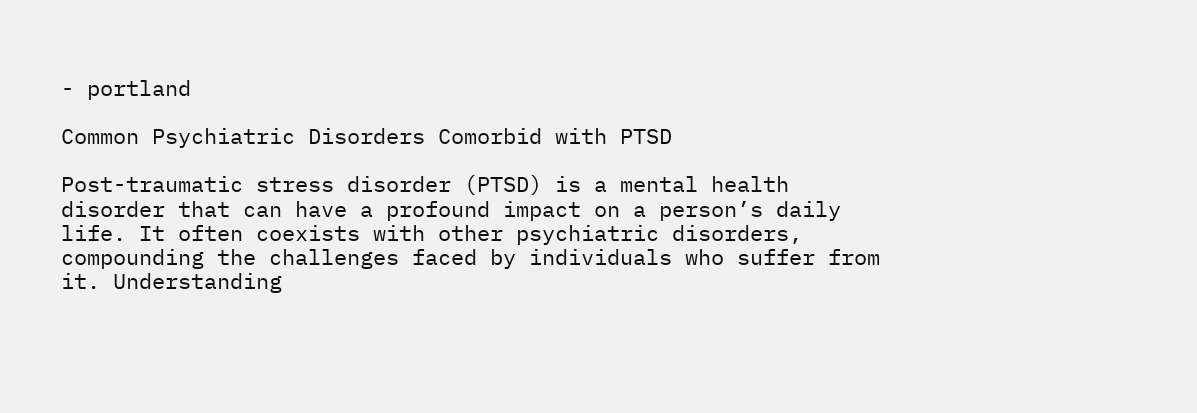- portland

Common Psychiatric Disorders Comorbid with PTSD

Post-traumatic stress disorder (PTSD) is a mental health disorder that can have a profound impact on a person’s daily life. It often coexists with other psychiatric disorders, compounding the challenges faced by individuals who suffer from it. Understanding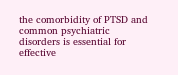the comorbidity of PTSD and common psychiatric disorders is essential for effective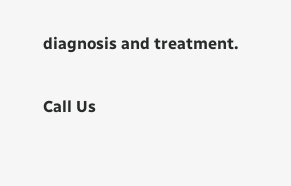diagnosis and treatment.

Call Us